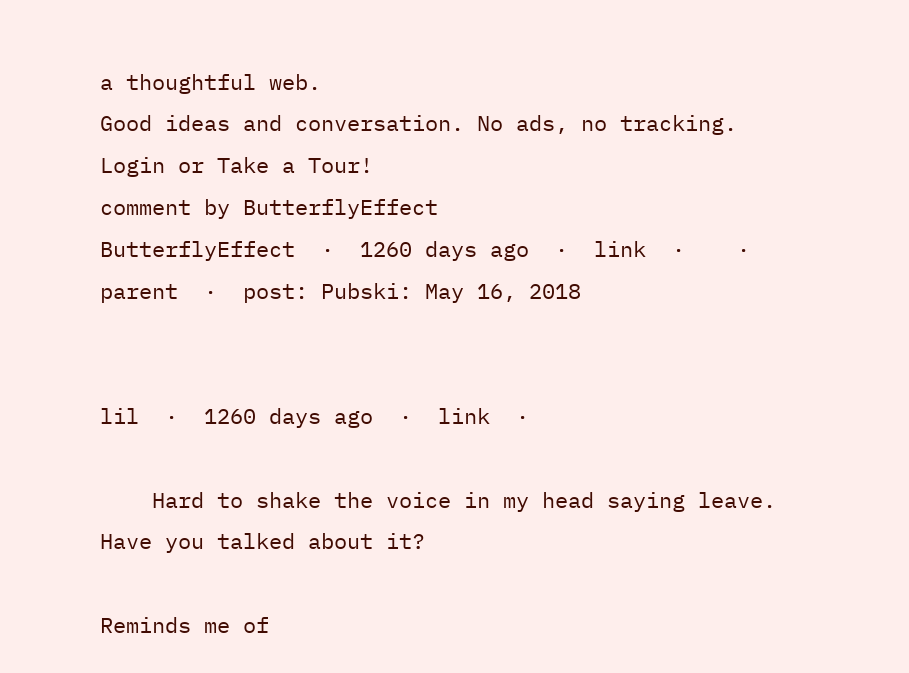a thoughtful web.
Good ideas and conversation. No ads, no tracking.   Login or Take a Tour!
comment by ButterflyEffect
ButterflyEffect  ·  1260 days ago  ·  link  ·    ·  parent  ·  post: Pubski: May 16, 2018


lil  ·  1260 days ago  ·  link  ·

    Hard to shake the voice in my head saying leave.
Have you talked about it?

Reminds me of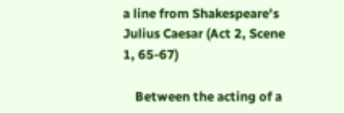a line from Shakespeare's Julius Caesar (Act 2, Scene 1, 65-67)

    Between the acting of a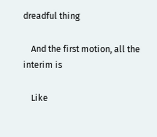dreadful thing

    And the first motion, all the interim is

    Like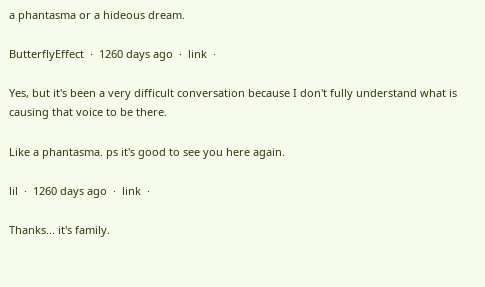a phantasma or a hideous dream.

ButterflyEffect  ·  1260 days ago  ·  link  ·

Yes, but it's been a very difficult conversation because I don't fully understand what is causing that voice to be there.

Like a phantasma. ps it's good to see you here again.

lil  ·  1260 days ago  ·  link  ·

Thanks... it's family.